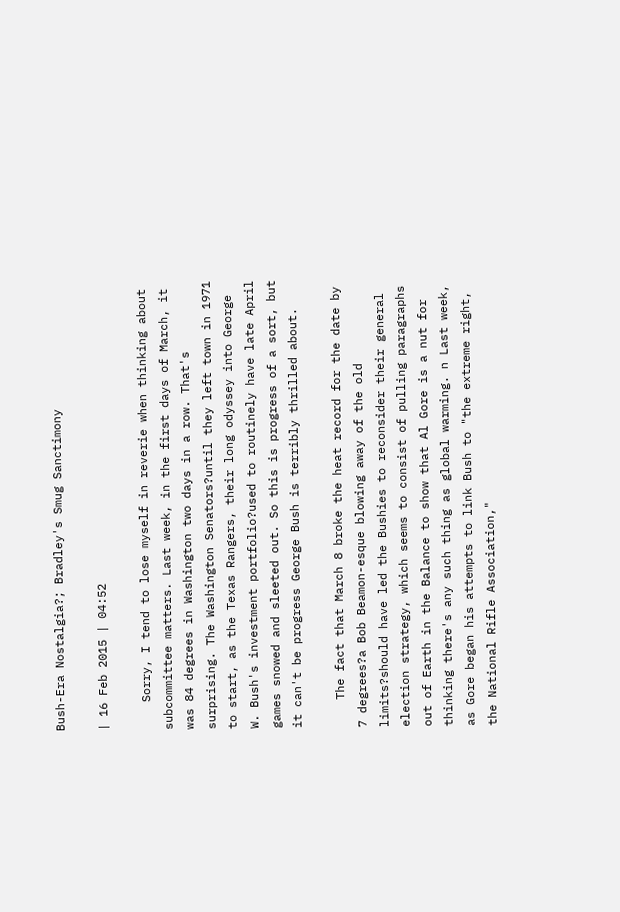Bush-Era Nostalgia?; Bradley's Smug Sanctimony

| 16 Feb 2015 | 04:52

    Sorry, I tend to lose myself in reverie when thinking about subcommittee matters. Last week, in the first days of March, it was 84 degrees in Washington two days in a row. That's surprising. The Washington Senators?until they left town in 1971 to start, as the Texas Rangers, their long odyssey into George W. Bush's investment portfolio?used to routinely have late April games snowed and sleeted out. So this is progress of a sort, but it can't be progress George Bush is terribly thrilled about.

    The fact that March 8 broke the heat record for the date by 7 degrees?a Bob Beamon-esque blowing away of the old limits?should have led the Bushies to reconsider their general election strategy, which seems to consist of pulling paragraphs out of Earth in the Balance to show that Al Gore is a nut for thinking there's any such thing as global warming. n Last week, as Gore began his attempts to link Bush to "the extreme right, the National Rifle Association,"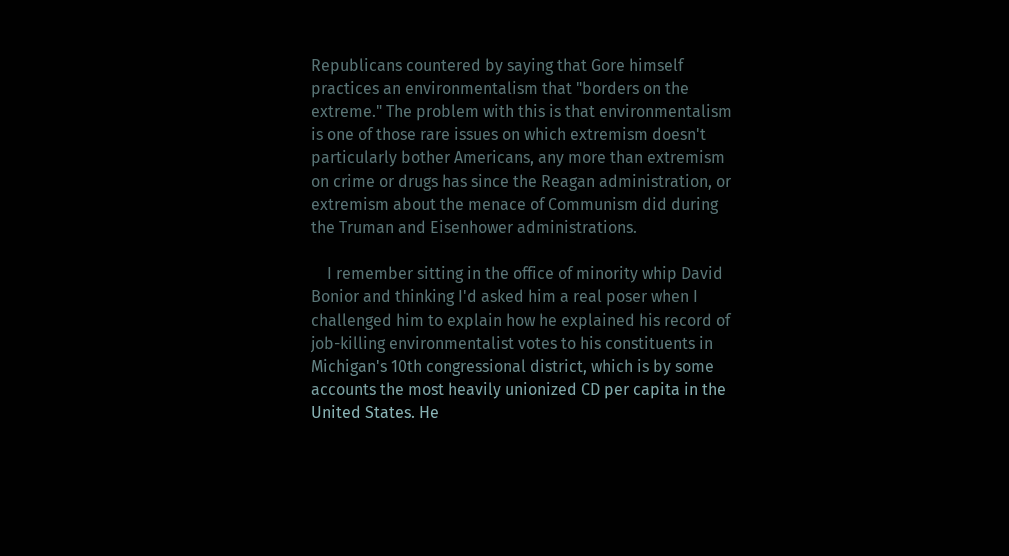Republicans countered by saying that Gore himself practices an environmentalism that "borders on the extreme." The problem with this is that environmentalism is one of those rare issues on which extremism doesn't particularly bother Americans, any more than extremism on crime or drugs has since the Reagan administration, or extremism about the menace of Communism did during the Truman and Eisenhower administrations.

    I remember sitting in the office of minority whip David Bonior and thinking I'd asked him a real poser when I challenged him to explain how he explained his record of job-killing environmentalist votes to his constituents in Michigan's 10th congressional district, which is by some accounts the most heavily unionized CD per capita in the United States. He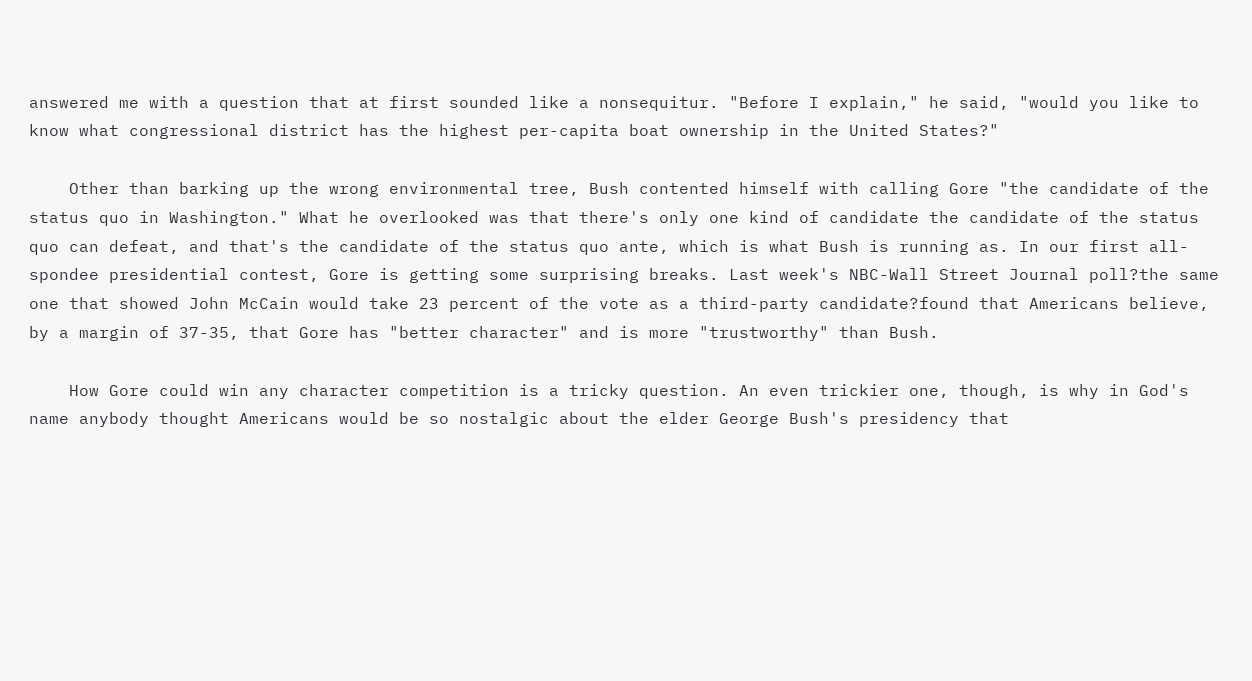answered me with a question that at first sounded like a nonsequitur. "Before I explain," he said, "would you like to know what congressional district has the highest per-capita boat ownership in the United States?"

    Other than barking up the wrong environmental tree, Bush contented himself with calling Gore "the candidate of the status quo in Washington." What he overlooked was that there's only one kind of candidate the candidate of the status quo can defeat, and that's the candidate of the status quo ante, which is what Bush is running as. In our first all-spondee presidential contest, Gore is getting some surprising breaks. Last week's NBC-Wall Street Journal poll?the same one that showed John McCain would take 23 percent of the vote as a third-party candidate?found that Americans believe, by a margin of 37-35, that Gore has "better character" and is more "trustworthy" than Bush.

    How Gore could win any character competition is a tricky question. An even trickier one, though, is why in God's name anybody thought Americans would be so nostalgic about the elder George Bush's presidency that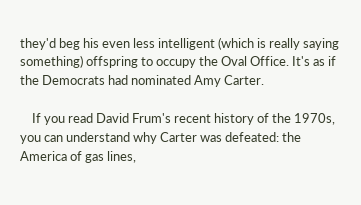they'd beg his even less intelligent (which is really saying something) offspring to occupy the Oval Office. It's as if the Democrats had nominated Amy Carter.

    If you read David Frum's recent history of the 1970s, you can understand why Carter was defeated: the America of gas lines,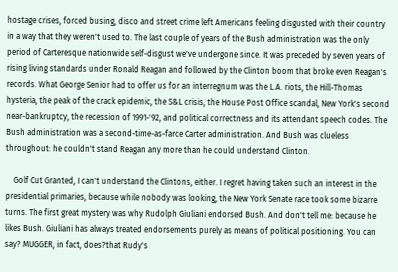hostage crises, forced busing, disco and street crime left Americans feeling disgusted with their country in a way that they weren't used to. The last couple of years of the Bush administration was the only period of Carteresque nationwide self-disgust we've undergone since. It was preceded by seven years of rising living standards under Ronald Reagan and followed by the Clinton boom that broke even Reagan's records. What George Senior had to offer us for an interregnum was the L.A. riots, the Hill-Thomas hysteria, the peak of the crack epidemic, the S&L crisis, the House Post Office scandal, New York's second near-bankruptcy, the recession of 1991-'92, and political correctness and its attendant speech codes. The Bush administration was a second-time-as-farce Carter administration. And Bush was clueless throughout: he couldn't stand Reagan any more than he could understand Clinton.

    Golf Cut Granted, I can't understand the Clintons, either. I regret having taken such an interest in the presidential primaries, because while nobody was looking, the New York Senate race took some bizarre turns. The first great mystery was why Rudolph Giuliani endorsed Bush. And don't tell me: because he likes Bush. Giuliani has always treated endorsements purely as means of political positioning. You can say? MUGGER, in fact, does?that Rudy's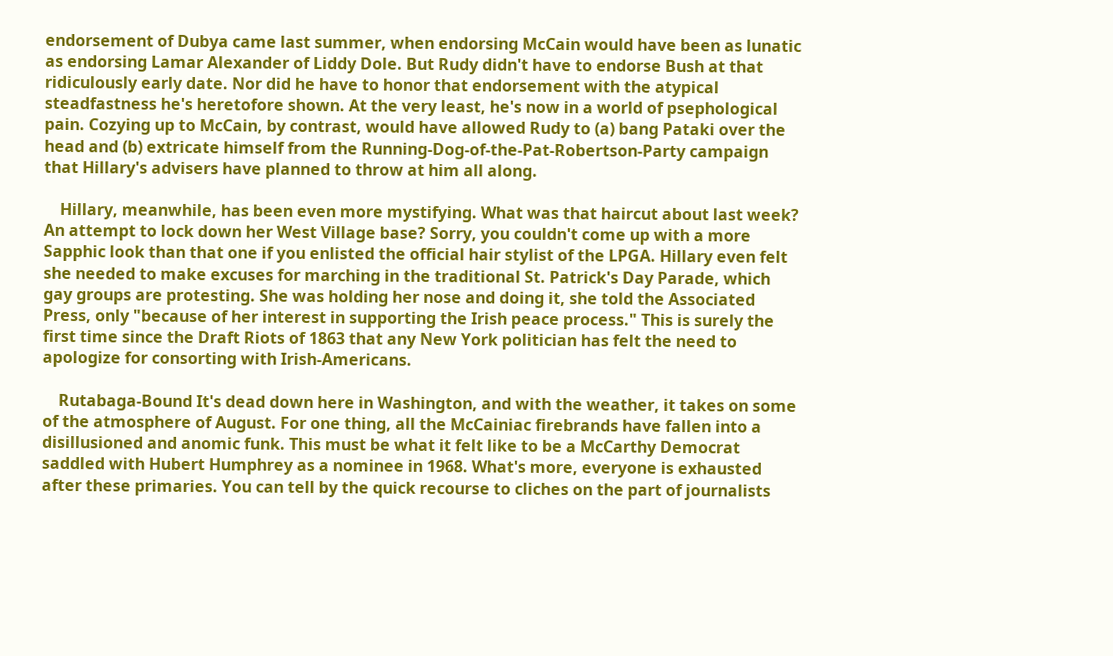endorsement of Dubya came last summer, when endorsing McCain would have been as lunatic as endorsing Lamar Alexander of Liddy Dole. But Rudy didn't have to endorse Bush at that ridiculously early date. Nor did he have to honor that endorsement with the atypical steadfastness he's heretofore shown. At the very least, he's now in a world of psephological pain. Cozying up to McCain, by contrast, would have allowed Rudy to (a) bang Pataki over the head and (b) extricate himself from the Running-Dog-of-the-Pat-Robertson-Party campaign that Hillary's advisers have planned to throw at him all along.

    Hillary, meanwhile, has been even more mystifying. What was that haircut about last week? An attempt to lock down her West Village base? Sorry, you couldn't come up with a more Sapphic look than that one if you enlisted the official hair stylist of the LPGA. Hillary even felt she needed to make excuses for marching in the traditional St. Patrick's Day Parade, which gay groups are protesting. She was holding her nose and doing it, she told the Associated Press, only "because of her interest in supporting the Irish peace process." This is surely the first time since the Draft Riots of 1863 that any New York politician has felt the need to apologize for consorting with Irish-Americans.

    Rutabaga-Bound It's dead down here in Washington, and with the weather, it takes on some of the atmosphere of August. For one thing, all the McCainiac firebrands have fallen into a disillusioned and anomic funk. This must be what it felt like to be a McCarthy Democrat saddled with Hubert Humphrey as a nominee in 1968. What's more, everyone is exhausted after these primaries. You can tell by the quick recourse to cliches on the part of journalists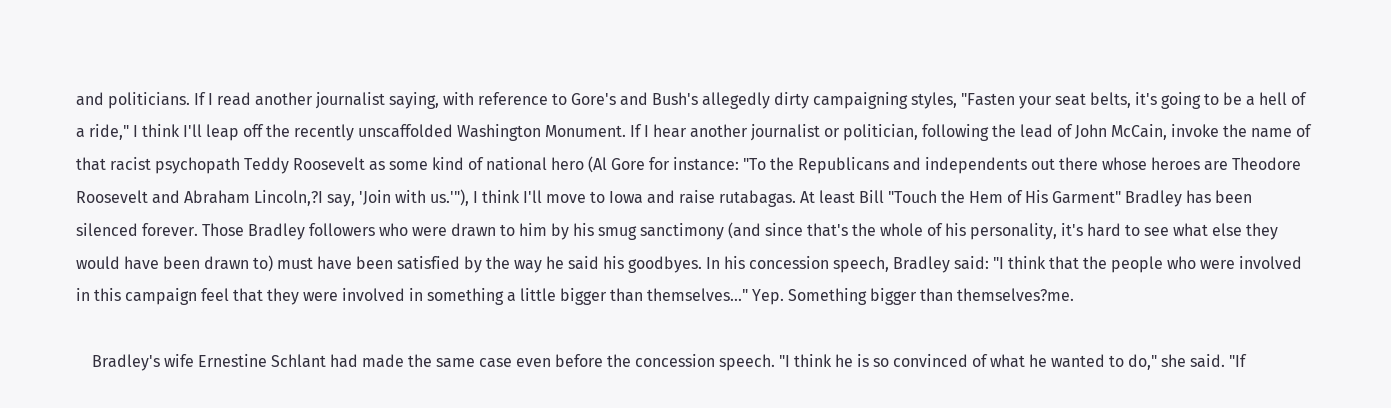and politicians. If I read another journalist saying, with reference to Gore's and Bush's allegedly dirty campaigning styles, "Fasten your seat belts, it's going to be a hell of a ride," I think I'll leap off the recently unscaffolded Washington Monument. If I hear another journalist or politician, following the lead of John McCain, invoke the name of that racist psychopath Teddy Roosevelt as some kind of national hero (Al Gore for instance: "To the Republicans and independents out there whose heroes are Theodore Roosevelt and Abraham Lincoln,?I say, 'Join with us.'"), I think I'll move to Iowa and raise rutabagas. At least Bill "Touch the Hem of His Garment" Bradley has been silenced forever. Those Bradley followers who were drawn to him by his smug sanctimony (and since that's the whole of his personality, it's hard to see what else they would have been drawn to) must have been satisfied by the way he said his goodbyes. In his concession speech, Bradley said: "I think that the people who were involved in this campaign feel that they were involved in something a little bigger than themselves..." Yep. Something bigger than themselves?me.

    Bradley's wife Ernestine Schlant had made the same case even before the concession speech. "I think he is so convinced of what he wanted to do," she said. "If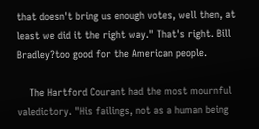that doesn't bring us enough votes, well then, at least we did it the right way." That's right. Bill Bradley?too good for the American people.

    The Hartford Courant had the most mournful valedictory. "His failings, not as a human being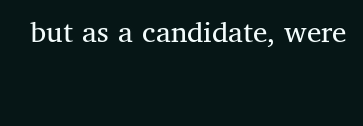but as a candidate, were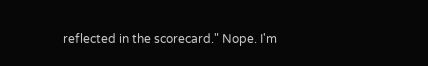reflected in the scorecard." Nope. I'm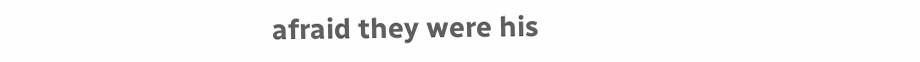afraid they were his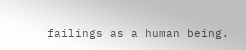failings as a human being.